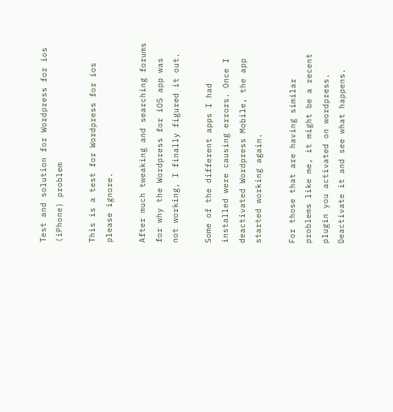Test and solution for Wordpress for ios (iPhone) problem

This is a test for Wordpress for ios please ignore.

After much tweaking and searching forums for why the Wordpress for iOS app was not working, I finally figured it out.

Some of the different apps I had installed were causing errors. Once I deactivated Wordpress Mobile, the app started working again.

For those that are having similar problems like me, it might be a recent plugin you activated on wordpress. Deactivate it and see what happens.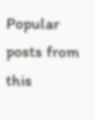Popular posts from this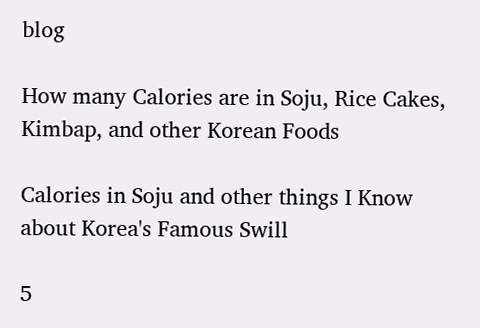blog

How many Calories are in Soju, Rice Cakes, Kimbap, and other Korean Foods

Calories in Soju and other things I Know about Korea's Famous Swill

5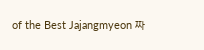of the Best Jajangmyeon 짜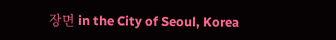장면 in the City of Seoul, Korea